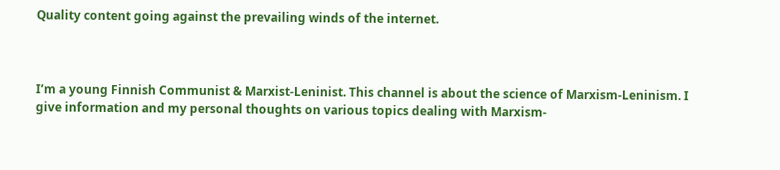Quality content going against the prevailing winds of the internet.



I’m a young Finnish Communist & Marxist-Leninist. This channel is about the science of Marxism-Leninism. I give information and my personal thoughts on various topics dealing with Marxism-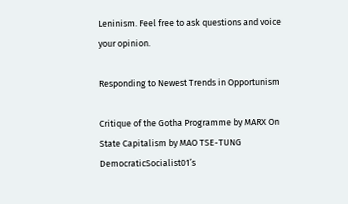Leninism. Feel free to ask questions and voice your opinion.

Responding to Newest Trends in Opportunism

Critique of the Gotha Programme by MARX On State Capitalism by MAO TSE-TUNG DemocraticSocialist01’s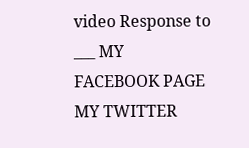video Response to ___ MY FACEBOOK PAGE MY TWITTER